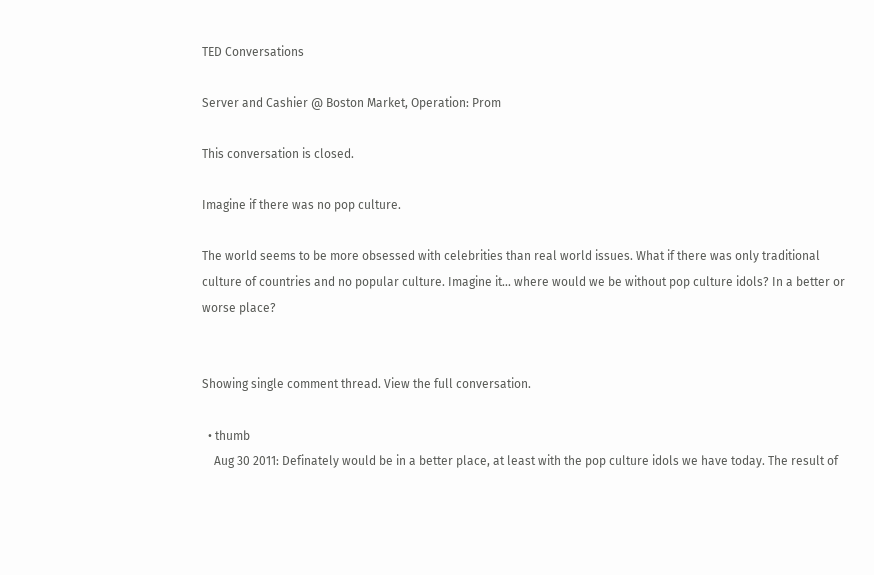TED Conversations

Server and Cashier @ Boston Market, Operation: Prom

This conversation is closed.

Imagine if there was no pop culture.

The world seems to be more obsessed with celebrities than real world issues. What if there was only traditional culture of countries and no popular culture. Imagine it... where would we be without pop culture idols? In a better or worse place?


Showing single comment thread. View the full conversation.

  • thumb
    Aug 30 2011: Definately would be in a better place, at least with the pop culture idols we have today. The result of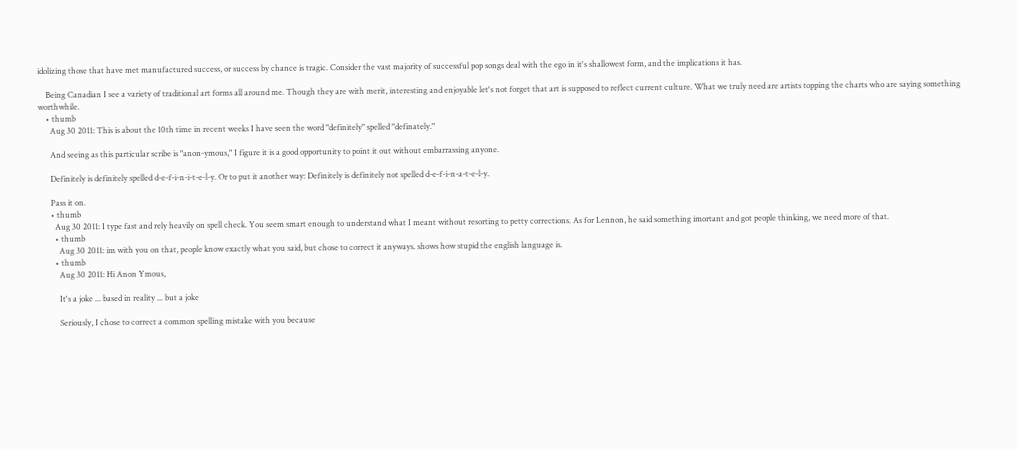idolizing those that have met manufactured success, or success by chance is tragic. Consider the vast majority of successful pop songs deal with the ego in it's shallowest form, and the implications it has.

    Being Canadian I see a variety of traditional art forms all around me. Though they are with merit, interesting and enjoyable let's not forget that art is supposed to reflect current culture. What we truly need are artists topping the charts who are saying something worthwhile.
    • thumb
      Aug 30 2011: This is about the 10th time in recent weeks I have seen the word "definitely" spelled "definately."

      And seeing as this particular scribe is "anon-ymous," I figure it is a good opportunity to point it out without embarrassing anyone.

      Definitely is definitely spelled d-e-f-i-n-i-t-e-l-y. Or to put it another way: Definitely is definitely not spelled d-e-f-i-n-a-t-e-l-y.

      Pass it on.
      • thumb
        Aug 30 2011: I type fast and rely heavily on spell check. You seem smart enough to understand what I meant without resorting to petty corrections. As for Lennon, he said something imortant and got people thinking, we need more of that.
        • thumb
          Aug 30 2011: im with you on that, people know exactly what you said, but chose to correct it anyways. shows how stupid the english language is.
        • thumb
          Aug 30 2011: Hi Anon Ymous,

          It's a joke ... based in reality ... but a joke

          Seriously, I chose to correct a common spelling mistake with you because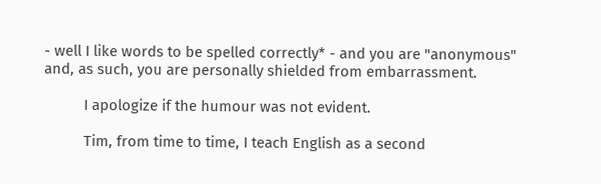- well I like words to be spelled correctly* - and you are "anonymous" and, as such, you are personally shielded from embarrassment.

          I apologize if the humour was not evident.

          Tim, from time to time, I teach English as a second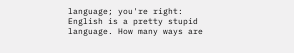language; you're right: English is a pretty stupid language. How many ways are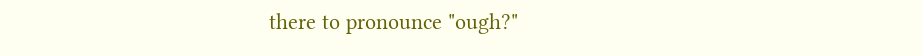there to pronounce "ough?"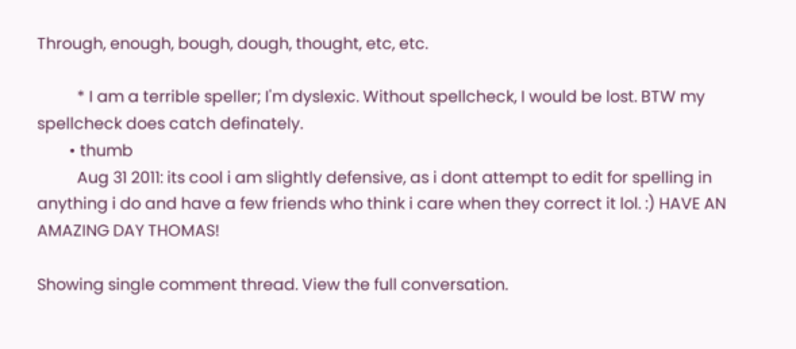Through, enough, bough, dough, thought, etc, etc.

          * I am a terrible speller; I'm dyslexic. Without spellcheck, I would be lost. BTW my spellcheck does catch definately.
        • thumb
          Aug 31 2011: its cool i am slightly defensive, as i dont attempt to edit for spelling in anything i do and have a few friends who think i care when they correct it lol. :) HAVE AN AMAZING DAY THOMAS!

Showing single comment thread. View the full conversation.